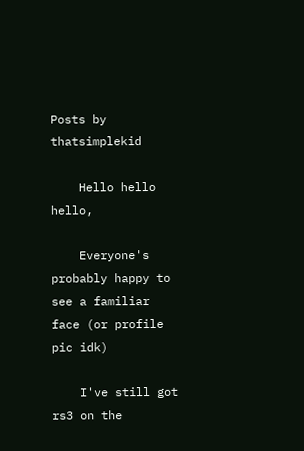Posts by thatsimplekid

    Hello hello hello,

    Everyone's probably happy to see a familiar face (or profile pic idk)

    I've still got rs3 on the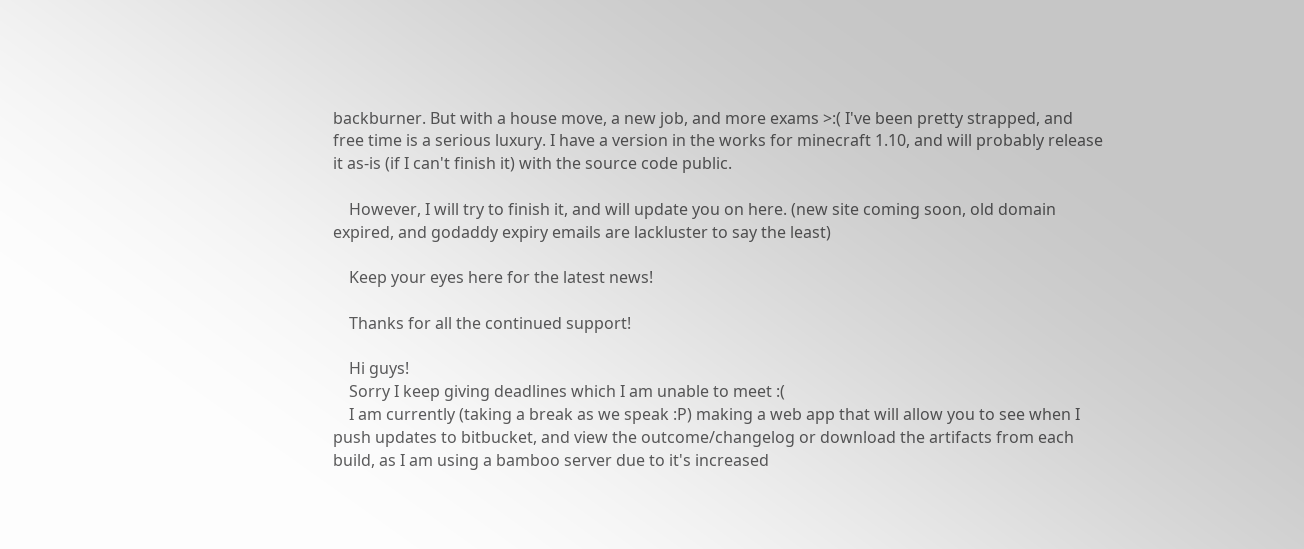backburner. But with a house move, a new job, and more exams >:( I've been pretty strapped, and free time is a serious luxury. I have a version in the works for minecraft 1.10, and will probably release it as-is (if I can't finish it) with the source code public.

    However, I will try to finish it, and will update you on here. (new site coming soon, old domain expired, and godaddy expiry emails are lackluster to say the least)

    Keep your eyes here for the latest news!

    Thanks for all the continued support!

    Hi guys!
    Sorry I keep giving deadlines which I am unable to meet :(
    I am currently (taking a break as we speak :P) making a web app that will allow you to see when I push updates to bitbucket, and view the outcome/changelog or download the artifacts from each build, as I am using a bamboo server due to it's increased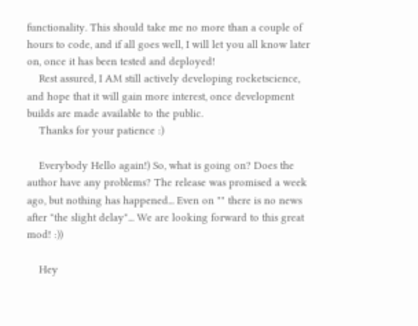functionality. This should take me no more than a couple of hours to code, and if all goes well, I will let you all know later on, once it has been tested and deployed!
    Rest assured, I AM still actively developing rocketscience, and hope that it will gain more interest, once development builds are made available to the public.
    Thanks for your patience :)

    Everybody Hello again!) So, what is going on? Does the author have any problems? The release was promised a week ago, but nothing has happened... Even on "" there is no news after "the slight delay"... We are looking forward to this great mod! :))

    Hey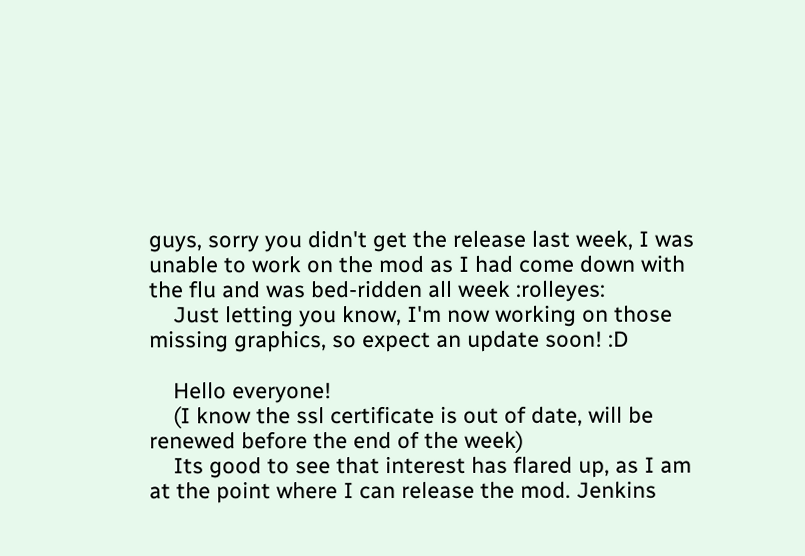guys, sorry you didn't get the release last week, I was unable to work on the mod as I had come down with the flu and was bed-ridden all week :rolleyes:
    Just letting you know, I'm now working on those missing graphics, so expect an update soon! :D

    Hello everyone!
    (I know the ssl certificate is out of date, will be renewed before the end of the week)
    Its good to see that interest has flared up, as I am at the point where I can release the mod. Jenkins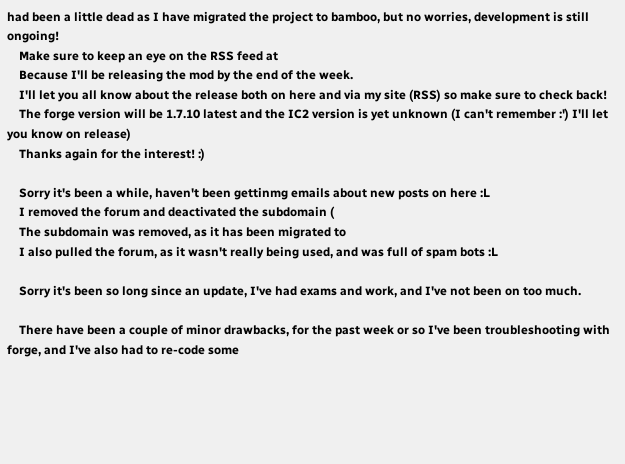had been a little dead as I have migrated the project to bamboo, but no worries, development is still ongoing!
    Make sure to keep an eye on the RSS feed at
    Because I'll be releasing the mod by the end of the week.
    I'll let you all know about the release both on here and via my site (RSS) so make sure to check back!
    The forge version will be 1.7.10 latest and the IC2 version is yet unknown (I can't remember :') I'll let you know on release)
    Thanks again for the interest! :)

    Sorry it's been a while, haven't been gettinmg emails about new posts on here :L
    I removed the forum and deactivated the subdomain (
    The subdomain was removed, as it has been migrated to
    I also pulled the forum, as it wasn't really being used, and was full of spam bots :L

    Sorry it's been so long since an update, I've had exams and work, and I've not been on too much.

    There have been a couple of minor drawbacks, for the past week or so I've been troubleshooting with forge, and I've also had to re-code some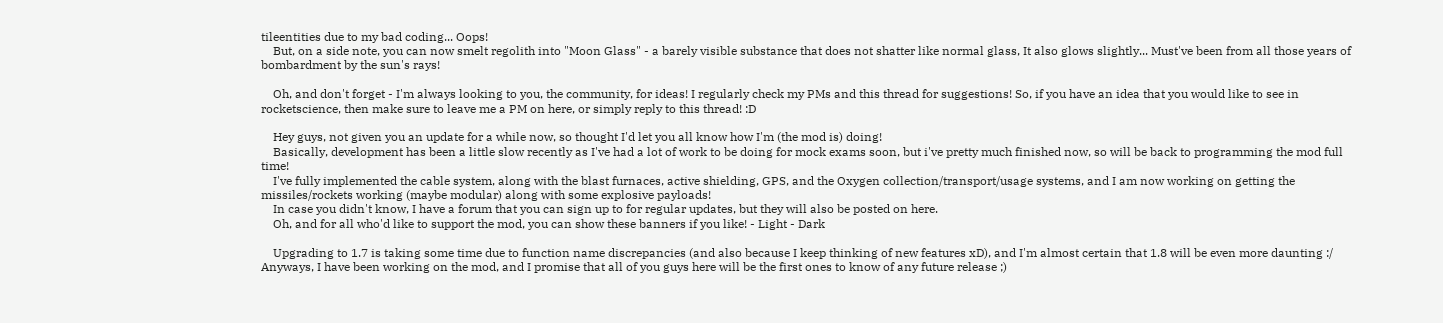tileentities due to my bad coding... Oops!
    But, on a side note, you can now smelt regolith into "Moon Glass" - a barely visible substance that does not shatter like normal glass, It also glows slightly... Must've been from all those years of bombardment by the sun's rays!

    Oh, and don't forget - I'm always looking to you, the community, for ideas! I regularly check my PMs and this thread for suggestions! So, if you have an idea that you would like to see in rocketscience, then make sure to leave me a PM on here, or simply reply to this thread! :D

    Hey guys, not given you an update for a while now, so thought I'd let you all know how I'm (the mod is) doing!
    Basically, development has been a little slow recently as I've had a lot of work to be doing for mock exams soon, but i've pretty much finished now, so will be back to programming the mod full time!
    I've fully implemented the cable system, along with the blast furnaces, active shielding, GPS, and the Oxygen collection/transport/usage systems, and I am now working on getting the missiles/rockets working (maybe modular) along with some explosive payloads!
    In case you didn't know, I have a forum that you can sign up to for regular updates, but they will also be posted on here.
    Oh, and for all who'd like to support the mod, you can show these banners if you like! - Light - Dark

    Upgrading to 1.7 is taking some time due to function name discrepancies (and also because I keep thinking of new features xD), and I'm almost certain that 1.8 will be even more daunting :/ Anyways, I have been working on the mod, and I promise that all of you guys here will be the first ones to know of any future release ;)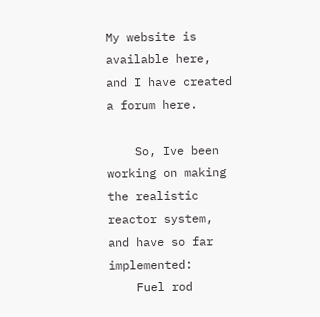My website is available here, and I have created a forum here.

    So, Ive been working on making the realistic reactor system, and have so far implemented:
    Fuel rod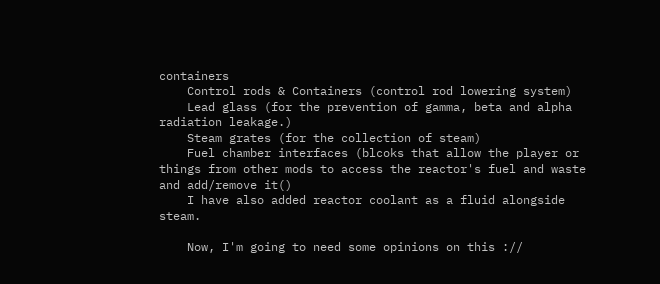containers
    Control rods & Containers (control rod lowering system)
    Lead glass (for the prevention of gamma, beta and alpha radiation leakage.)
    Steam grates (for the collection of steam)
    Fuel chamber interfaces (blcoks that allow the player or things from other mods to access the reactor's fuel and waste and add/remove it()
    I have also added reactor coolant as a fluid alongside steam.

    Now, I'm going to need some opinions on this ://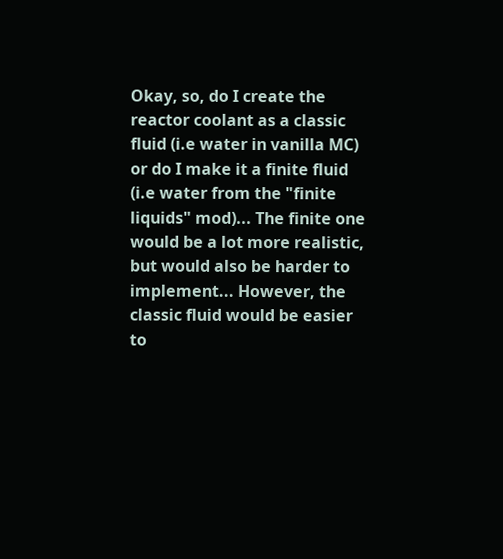Okay, so, do I create the reactor coolant as a classic fluid (i.e water in vanilla MC) or do I make it a finite fluid (i.e water from the "finite liquids" mod)... The finite one would be a lot more realistic, but would also be harder to implement... However, the classic fluid would be easier to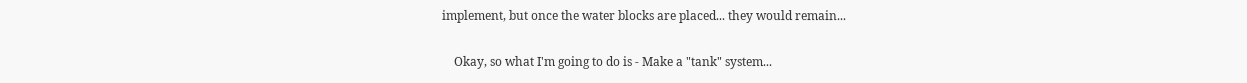implement, but once the water blocks are placed... they would remain...

    Okay, so what I'm going to do is - Make a "tank" system...